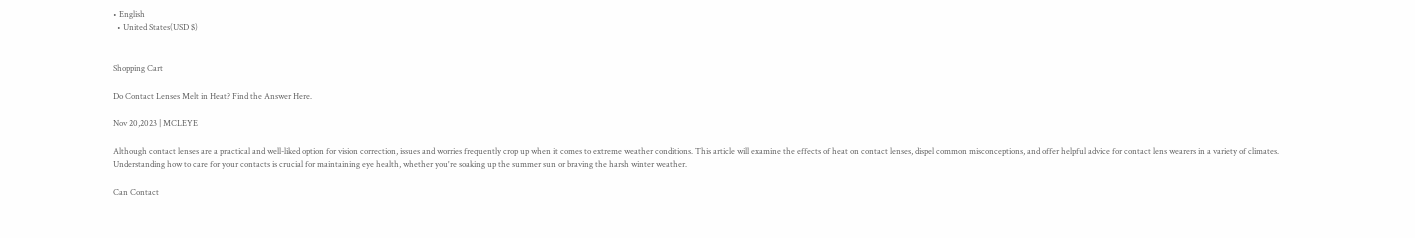• English
  • United States(USD $)


Shopping Cart

Do Contact Lenses Melt in Heat? Find the Answer Here.

Nov 20,2023 | MCLEYE

Although contact lenses are a practical and well-liked option for vision correction, issues and worries frequently crop up when it comes to extreme weather conditions. This article will examine the effects of heat on contact lenses, dispel common misconceptions, and offer helpful advice for contact lens wearers in a variety of climates. Understanding how to care for your contacts is crucial for maintaining eye health, whether you're soaking up the summer sun or braving the harsh winter weather.

Can Contact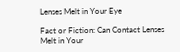Lenses Melt in Your Eye

Fact or Fiction: Can Contact Lenses Melt in Your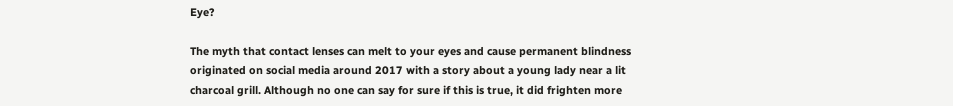Eye?

The myth that contact lenses can melt to your eyes and cause permanent blindness originated on social media around 2017 with a story about a young lady near a lit charcoal grill. Although no one can say for sure if this is true, it did frighten more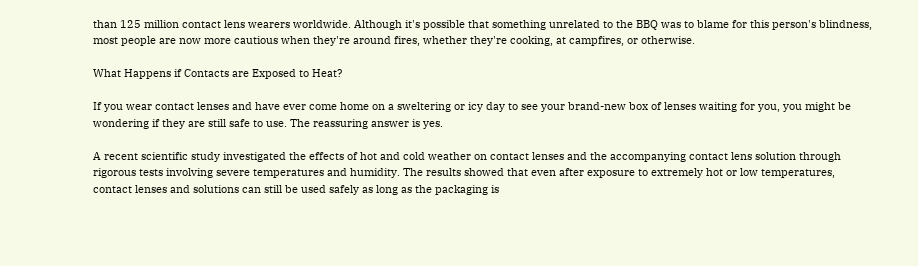than 125 million contact lens wearers worldwide. Although it's possible that something unrelated to the BBQ was to blame for this person's blindness, most people are now more cautious when they're around fires, whether they're cooking, at campfires, or otherwise.

What Happens if Contacts are Exposed to Heat?

If you wear contact lenses and have ever come home on a sweltering or icy day to see your brand-new box of lenses waiting for you, you might be wondering if they are still safe to use. The reassuring answer is yes.

A recent scientific study investigated the effects of hot and cold weather on contact lenses and the accompanying contact lens solution through rigorous tests involving severe temperatures and humidity. The results showed that even after exposure to extremely hot or low temperatures, contact lenses and solutions can still be used safely as long as the packaging is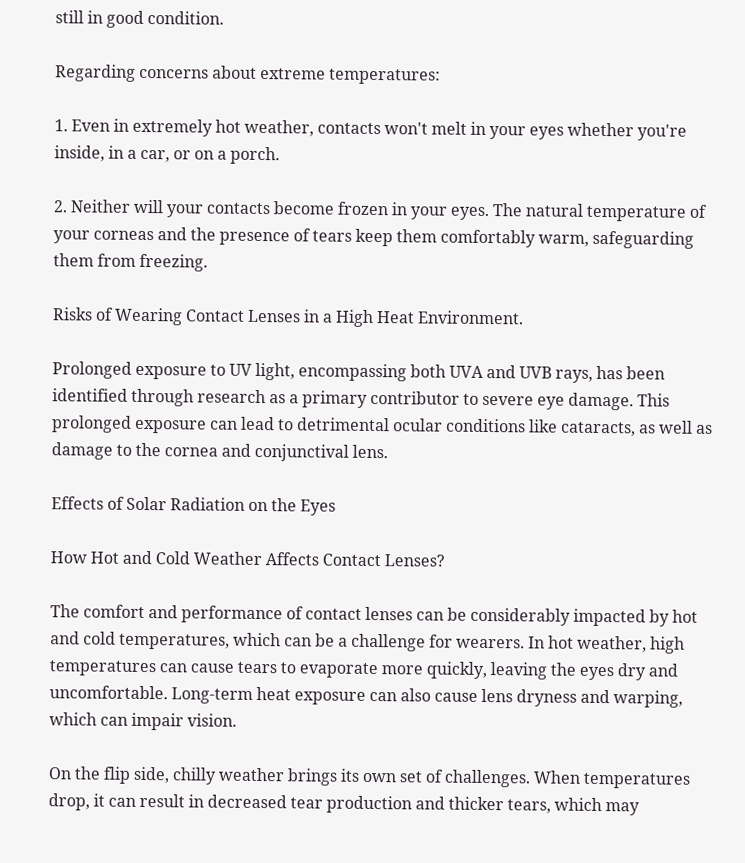still in good condition.

Regarding concerns about extreme temperatures:

1. Even in extremely hot weather, contacts won't melt in your eyes whether you're inside, in a car, or on a porch.

2. Neither will your contacts become frozen in your eyes. The natural temperature of your corneas and the presence of tears keep them comfortably warm, safeguarding them from freezing.

Risks of Wearing Contact Lenses in a High Heat Environment.

Prolonged exposure to UV light, encompassing both UVA and UVB rays, has been identified through research as a primary contributor to severe eye damage. This prolonged exposure can lead to detrimental ocular conditions like cataracts, as well as damage to the cornea and conjunctival lens.

Effects of Solar Radiation on the Eyes

How Hot and Cold Weather Affects Contact Lenses?

The comfort and performance of contact lenses can be considerably impacted by hot and cold temperatures, which can be a challenge for wearers. In hot weather, high temperatures can cause tears to evaporate more quickly, leaving the eyes dry and uncomfortable. Long-term heat exposure can also cause lens dryness and warping, which can impair vision.

On the flip side, chilly weather brings its own set of challenges. When temperatures drop, it can result in decreased tear production and thicker tears, which may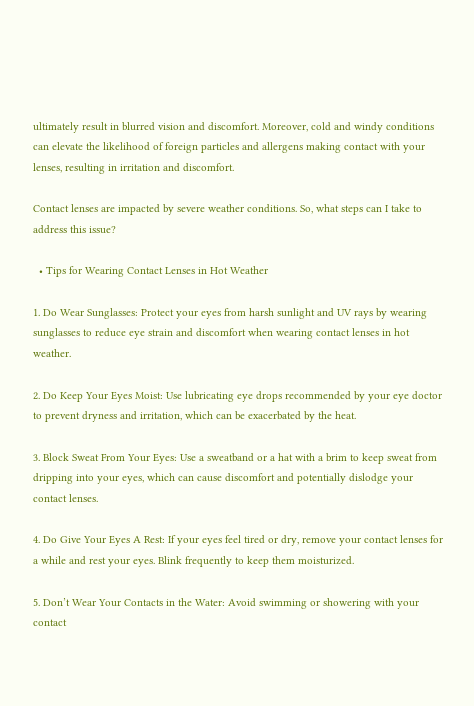ultimately result in blurred vision and discomfort. Moreover, cold and windy conditions can elevate the likelihood of foreign particles and allergens making contact with your lenses, resulting in irritation and discomfort.

Contact lenses are impacted by severe weather conditions. So, what steps can I take to address this issue?

  • Tips for Wearing Contact Lenses in Hot Weather

1. Do Wear Sunglasses: Protect your eyes from harsh sunlight and UV rays by wearing sunglasses to reduce eye strain and discomfort when wearing contact lenses in hot weather.

2. Do Keep Your Eyes Moist: Use lubricating eye drops recommended by your eye doctor to prevent dryness and irritation, which can be exacerbated by the heat.

3. Block Sweat From Your Eyes: Use a sweatband or a hat with a brim to keep sweat from dripping into your eyes, which can cause discomfort and potentially dislodge your contact lenses.

4. Do Give Your Eyes A Rest: If your eyes feel tired or dry, remove your contact lenses for a while and rest your eyes. Blink frequently to keep them moisturized.

5. Don’t Wear Your Contacts in the Water: Avoid swimming or showering with your contact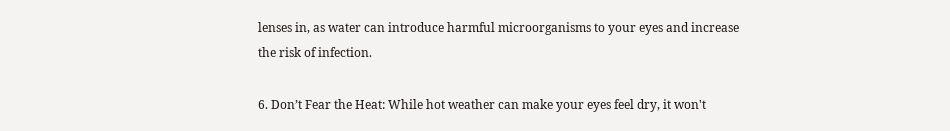lenses in, as water can introduce harmful microorganisms to your eyes and increase the risk of infection.

6. Don’t Fear the Heat: While hot weather can make your eyes feel dry, it won't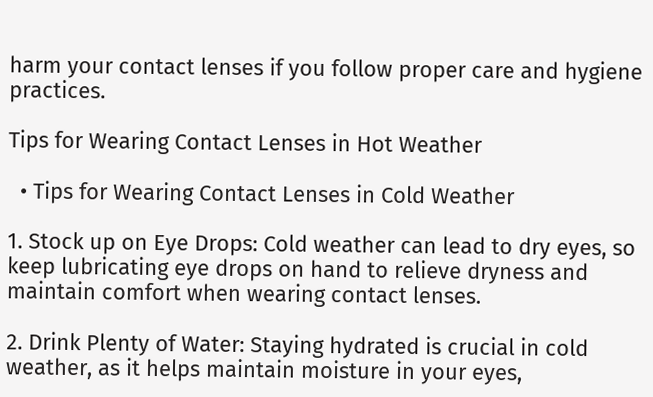harm your contact lenses if you follow proper care and hygiene practices.

Tips for Wearing Contact Lenses in Hot Weather

  • Tips for Wearing Contact Lenses in Cold Weather

1. Stock up on Eye Drops: Cold weather can lead to dry eyes, so keep lubricating eye drops on hand to relieve dryness and maintain comfort when wearing contact lenses.

2. Drink Plenty of Water: Staying hydrated is crucial in cold weather, as it helps maintain moisture in your eyes,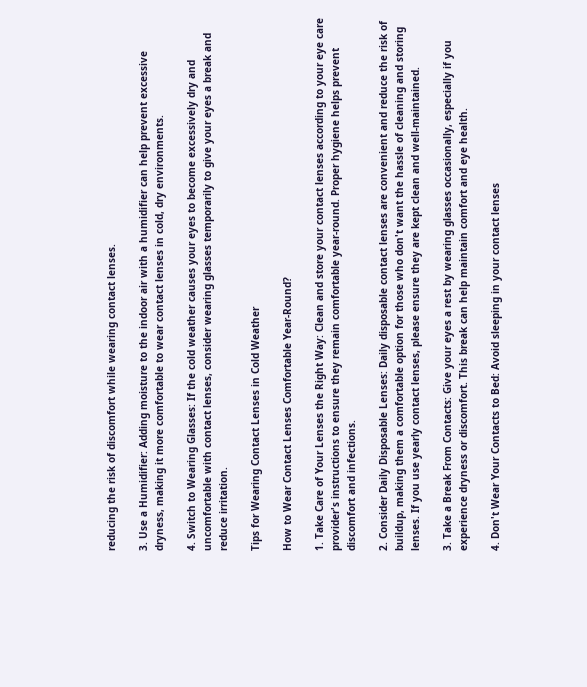reducing the risk of discomfort while wearing contact lenses.

3. Use a Humidifier: Adding moisture to the indoor air with a humidifier can help prevent excessive dryness, making it more comfortable to wear contact lenses in cold, dry environments.

4. Switch to Wearing Glasses: If the cold weather causes your eyes to become excessively dry and uncomfortable with contact lenses, consider wearing glasses temporarily to give your eyes a break and reduce irritation.

Tips for Wearing Contact Lenses in Cold Weather

How to Wear Contact Lenses Comfortable Year-Round?

1. Take Care of Your Lenses the Right Way: Clean and store your contact lenses according to your eye care provider's instructions to ensure they remain comfortable year-round. Proper hygiene helps prevent discomfort and infections.

2. Consider Daily Disposable Lenses: Daily disposable contact lenses are convenient and reduce the risk of buildup, making them a comfortable option for those who don't want the hassle of cleaning and storing lenses. If you use yearly contact lenses, please ensure they are kept clean and well-maintained.

3. Take a Break From Contacts: Give your eyes a rest by wearing glasses occasionally, especially if you experience dryness or discomfort. This break can help maintain comfort and eye health.

4. Don't Wear Your Contacts to Bed: Avoid sleeping in your contact lenses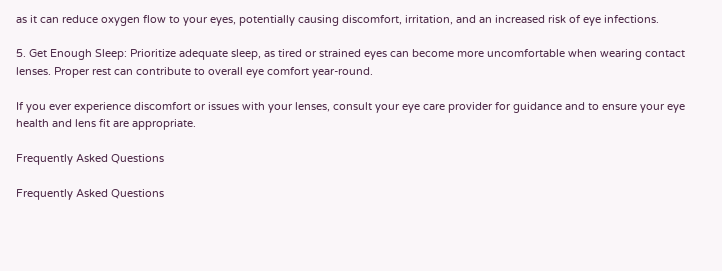as it can reduce oxygen flow to your eyes, potentially causing discomfort, irritation, and an increased risk of eye infections.

5. Get Enough Sleep: Prioritize adequate sleep, as tired or strained eyes can become more uncomfortable when wearing contact lenses. Proper rest can contribute to overall eye comfort year-round.

If you ever experience discomfort or issues with your lenses, consult your eye care provider for guidance and to ensure your eye health and lens fit are appropriate.

Frequently Asked Questions

Frequently Asked Questions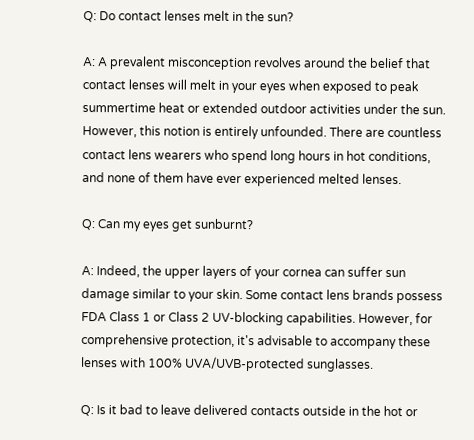Q: Do contact lenses melt in the sun?

A: A prevalent misconception revolves around the belief that contact lenses will melt in your eyes when exposed to peak summertime heat or extended outdoor activities under the sun. However, this notion is entirely unfounded. There are countless contact lens wearers who spend long hours in hot conditions, and none of them have ever experienced melted lenses.

Q: Can my eyes get sunburnt?

A: Indeed, the upper layers of your cornea can suffer sun damage similar to your skin. Some contact lens brands possess FDA Class 1 or Class 2 UV-blocking capabilities. However, for comprehensive protection, it's advisable to accompany these lenses with 100% UVA/UVB-protected sunglasses.

Q: Is it bad to leave delivered contacts outside in the hot or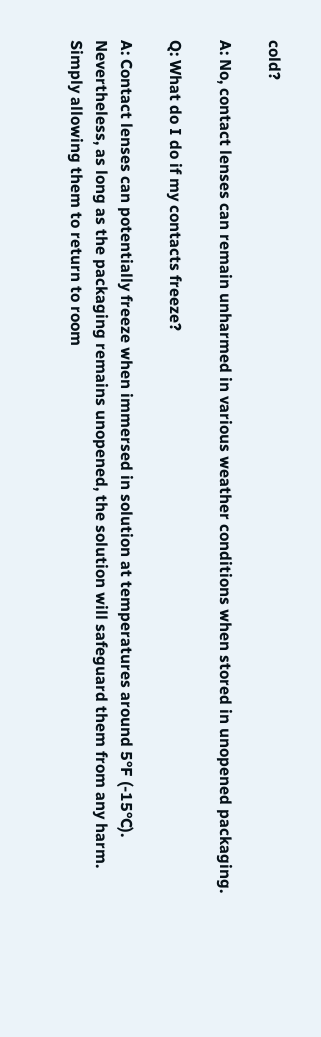cold?

A: No, contact lenses can remain unharmed in various weather conditions when stored in unopened packaging.

Q: What do I do if my contacts freeze?

A: Contact lenses can potentially freeze when immersed in solution at temperatures around 5°F (-15°C). Nevertheless, as long as the packaging remains unopened, the solution will safeguard them from any harm. Simply allowing them to return to room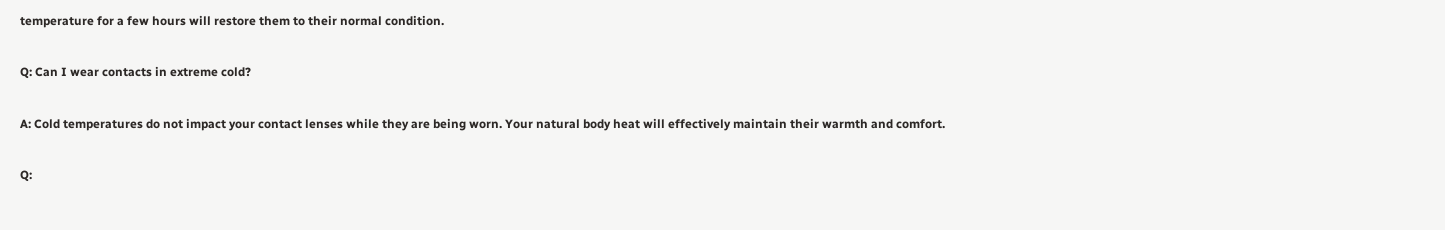temperature for a few hours will restore them to their normal condition.

Q: Can I wear contacts in extreme cold?

A: Cold temperatures do not impact your contact lenses while they are being worn. Your natural body heat will effectively maintain their warmth and comfort.

Q: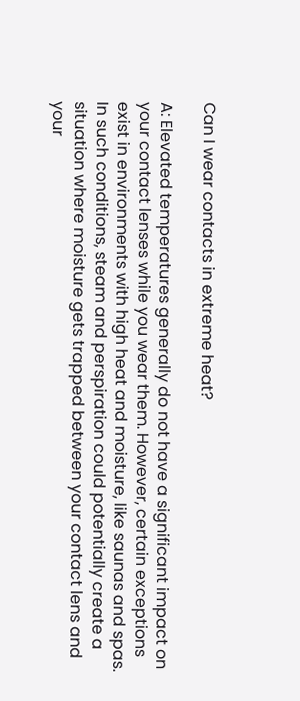Can I wear contacts in extreme heat?

A: Elevated temperatures generally do not have a significant impact on your contact lenses while you wear them. However, certain exceptions exist in environments with high heat and moisture, like saunas and spas. In such conditions, steam and perspiration could potentially create a situation where moisture gets trapped between your contact lens and your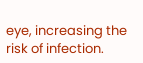eye, increasing the risk of infection.